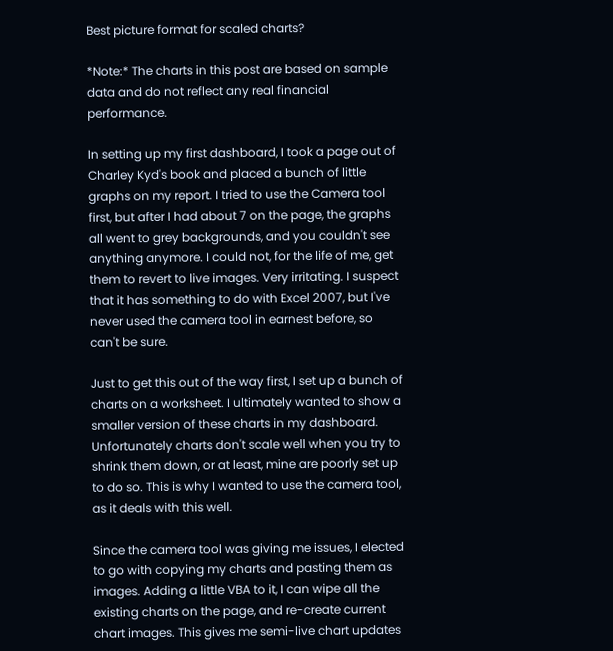Best picture format for scaled charts?

*Note:* The charts in this post are based on sample data and do not reflect any real financial performance.

In setting up my first dashboard, I took a page out of Charley Kyd's book and placed a bunch of little graphs on my report. I tried to use the Camera tool first, but after I had about 7 on the page, the graphs all went to grey backgrounds, and you couldn't see anything anymore. I could not, for the life of me, get them to revert to live images. Very irritating. I suspect that it has something to do with Excel 2007, but I've never used the camera tool in earnest before, so can't be sure.

Just to get this out of the way first, I set up a bunch of charts on a worksheet. I ultimately wanted to show a smaller version of these charts in my dashboard. Unfortunately charts don't scale well when you try to shrink them down, or at least, mine are poorly set up to do so. This is why I wanted to use the camera tool, as it deals with this well.

Since the camera tool was giving me issues, I elected to go with copying my charts and pasting them as images. Adding a little VBA to it, I can wipe all the existing charts on the page, and re-create current chart images. This gives me semi-live chart updates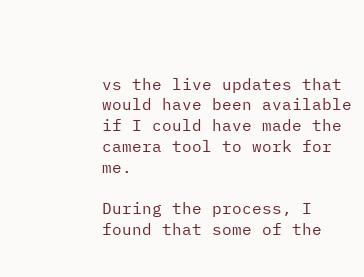vs the live updates that would have been available if I could have made the camera tool to work for me.

During the process, I found that some of the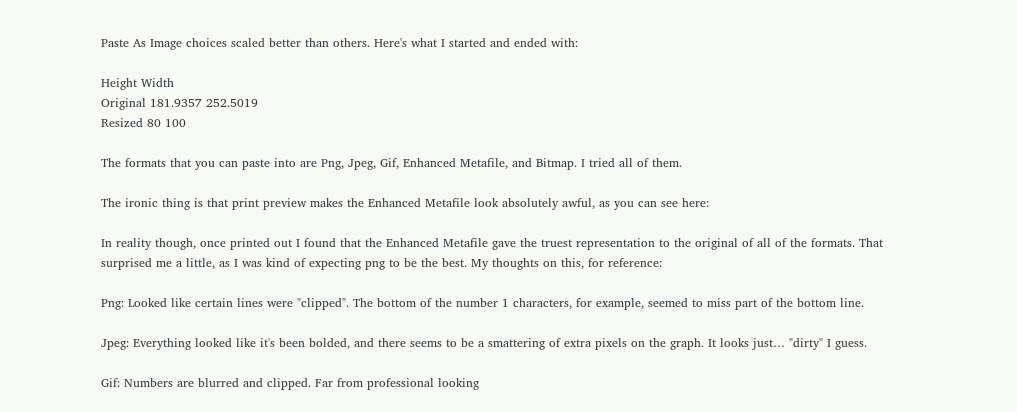Paste As Image choices scaled better than others. Here's what I started and ended with:

Height Width
Original 181.9357 252.5019
Resized 80 100

The formats that you can paste into are Png, Jpeg, Gif, Enhanced Metafile, and Bitmap. I tried all of them.

The ironic thing is that print preview makes the Enhanced Metafile look absolutely awful, as you can see here:

In reality though, once printed out I found that the Enhanced Metafile gave the truest representation to the original of all of the formats. That surprised me a little, as I was kind of expecting png to be the best. My thoughts on this, for reference:

Png: Looked like certain lines were "clipped". The bottom of the number 1 characters, for example, seemed to miss part of the bottom line.

Jpeg: Everything looked like it's been bolded, and there seems to be a smattering of extra pixels on the graph. It looks just… "dirty" I guess.

Gif: Numbers are blurred and clipped. Far from professional looking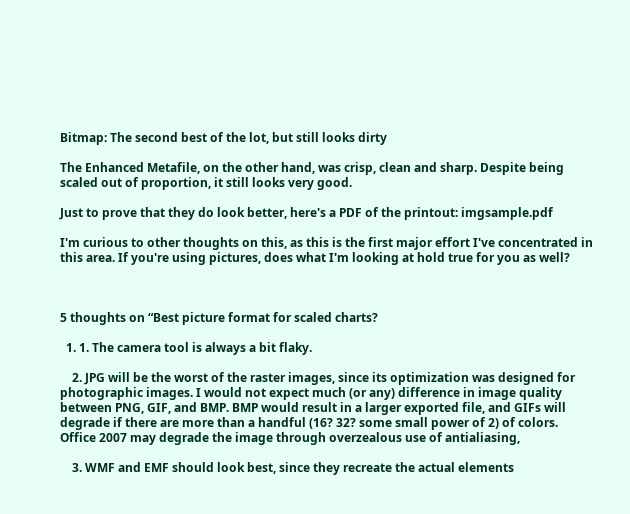Bitmap: The second best of the lot, but still looks dirty

The Enhanced Metafile, on the other hand, was crisp, clean and sharp. Despite being scaled out of proportion, it still looks very good.

Just to prove that they do look better, here's a PDF of the printout: imgsample.pdf

I'm curious to other thoughts on this, as this is the first major effort I've concentrated in this area. If you're using pictures, does what I'm looking at hold true for you as well?



5 thoughts on “Best picture format for scaled charts?

  1. 1. The camera tool is always a bit flaky.

    2. JPG will be the worst of the raster images, since its optimization was designed for photographic images. I would not expect much (or any) difference in image quality between PNG, GIF, and BMP. BMP would result in a larger exported file, and GIFs will degrade if there are more than a handful (16? 32? some small power of 2) of colors. Office 2007 may degrade the image through overzealous use of antialiasing,

    3. WMF and EMF should look best, since they recreate the actual elements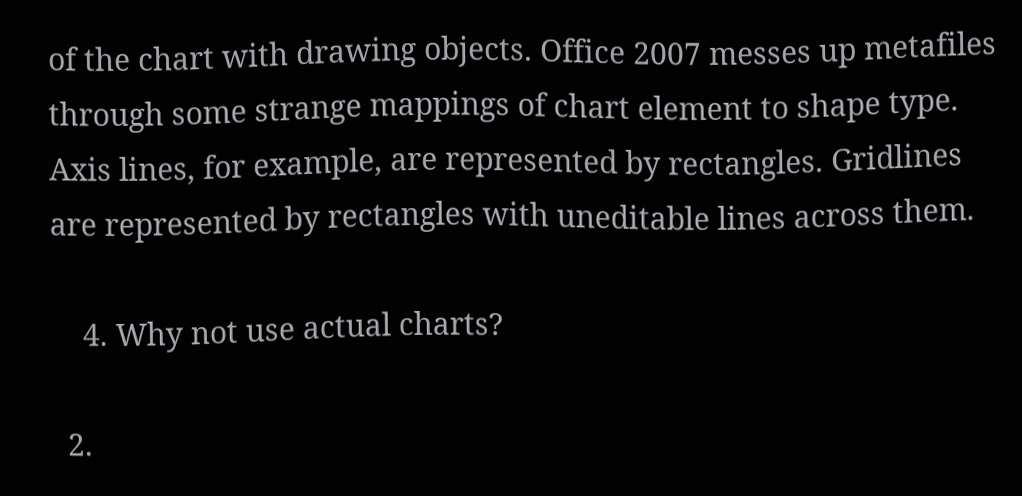of the chart with drawing objects. Office 2007 messes up metafiles through some strange mappings of chart element to shape type. Axis lines, for example, are represented by rectangles. Gridlines are represented by rectangles with uneditable lines across them.

    4. Why not use actual charts?

  2.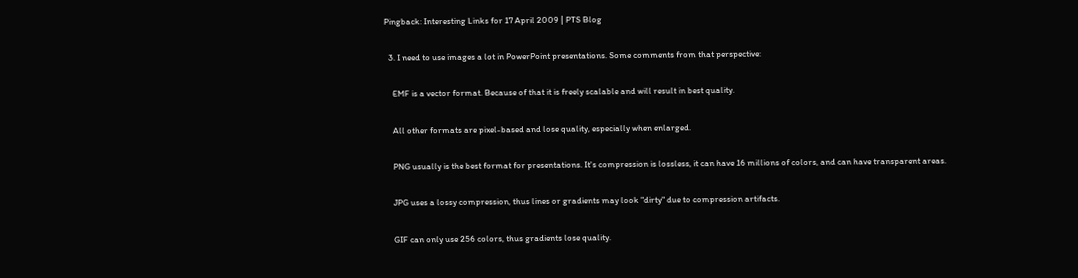Pingback: Interesting Links for 17 April 2009 | PTS Blog

  3. I need to use images a lot in PowerPoint presentations. Some comments from that perspective:

    EMF is a vector format. Because of that it is freely scalable and will result in best quality.

    All other formats are pixel-based and lose quality, especially when enlarged.

    PNG usually is the best format for presentations. It's compression is lossless, it can have 16 millions of colors, and can have transparent areas.

    JPG uses a lossy compression, thus lines or gradients may look "dirty" due to compression artifacts.

    GIF can only use 256 colors, thus gradients lose quality.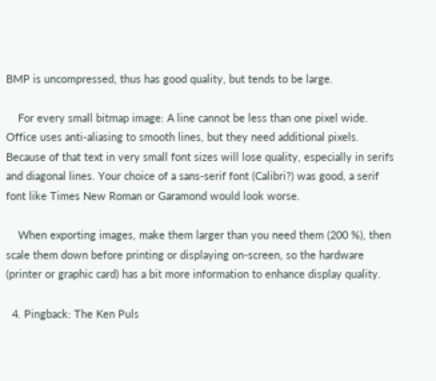BMP is uncompressed, thus has good quality, but tends to be large.

    For every small bitmap image: A line cannot be less than one pixel wide. Office uses anti-aliasing to smooth lines, but they need additional pixels. Because of that text in very small font sizes will lose quality, especially in serifs and diagonal lines. Your choice of a sans-serif font (Calibri?) was good, a serif font like Times New Roman or Garamond would look worse.

    When exporting images, make them larger than you need them (200 %), then scale them down before printing or displaying on-screen, so the hardware (printer or graphic card) has a bit more information to enhance display quality.

  4. Pingback: The Ken Puls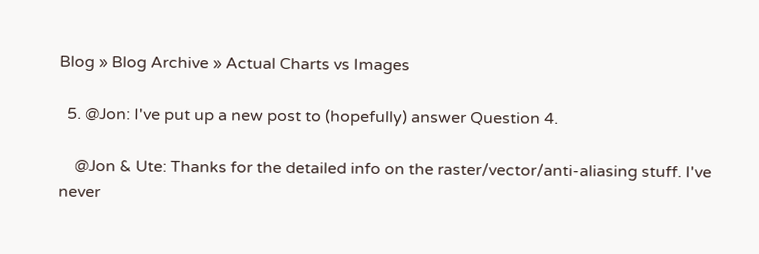Blog » Blog Archive » Actual Charts vs Images

  5. @Jon: I've put up a new post to (hopefully) answer Question 4.

    @Jon & Ute: Thanks for the detailed info on the raster/vector/anti-aliasing stuff. I've never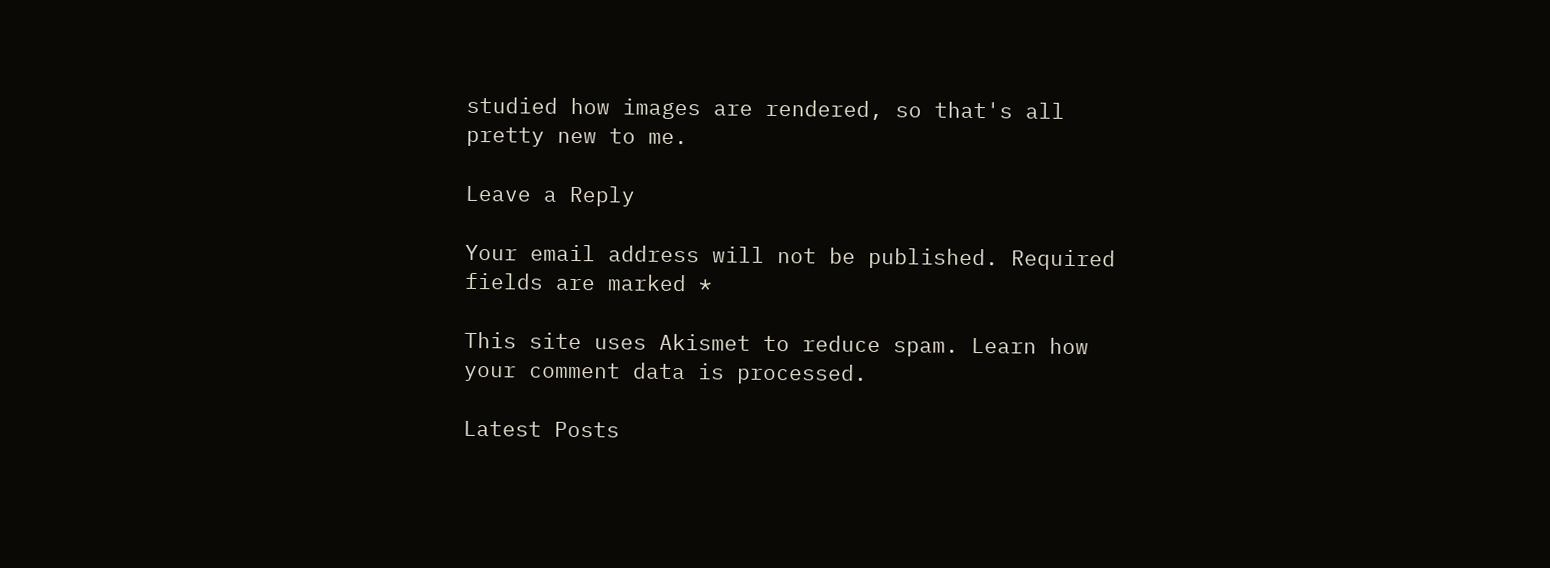studied how images are rendered, so that's all pretty new to me.

Leave a Reply

Your email address will not be published. Required fields are marked *

This site uses Akismet to reduce spam. Learn how your comment data is processed.

Latest Posts